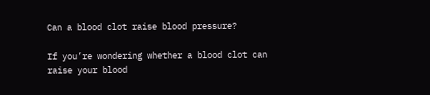Can a blood clot raise blood pressure?

If you’re wondering whether a blood clot can raise your blood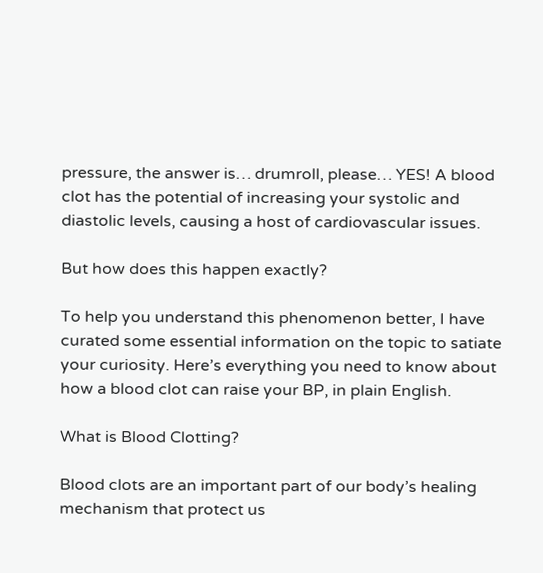pressure, the answer is… drumroll, please… YES! A blood clot has the potential of increasing your systolic and diastolic levels, causing a host of cardiovascular issues.

But how does this happen exactly?

To help you understand this phenomenon better, I have curated some essential information on the topic to satiate your curiosity. Here’s everything you need to know about how a blood clot can raise your BP, in plain English.

What is Blood Clotting?

Blood clots are an important part of our body’s healing mechanism that protect us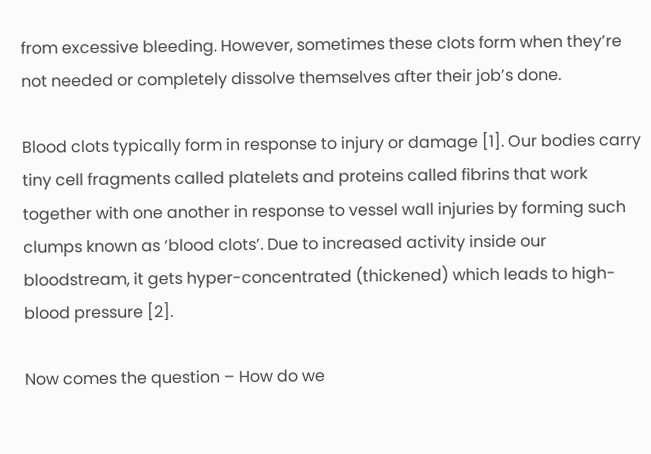from excessive bleeding. However, sometimes these clots form when they’re not needed or completely dissolve themselves after their job’s done.

Blood clots typically form in response to injury or damage [1]. Our bodies carry tiny cell fragments called platelets and proteins called fibrins that work together with one another in response to vessel wall injuries by forming such clumps known as ‘blood clots’. Due to increased activity inside our bloodstream, it gets hyper-concentrated (thickened) which leads to high-blood pressure [2].

Now comes the question – How do we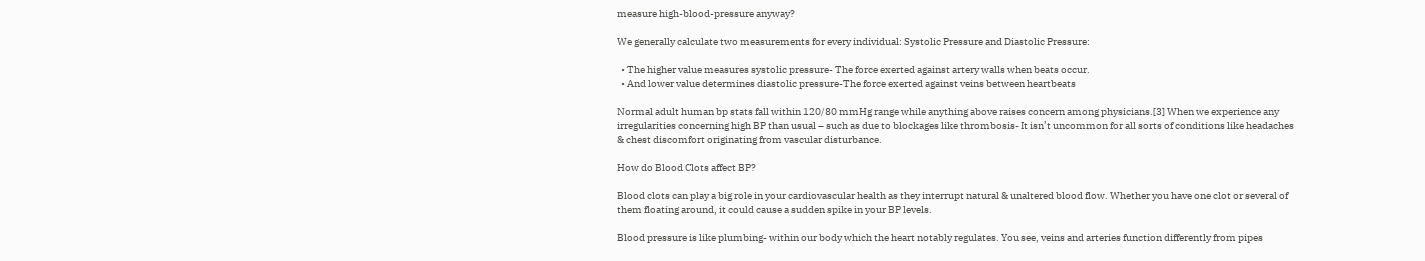measure high-blood-pressure anyway?

We generally calculate two measurements for every individual: Systolic Pressure and Diastolic Pressure:

  • The higher value measures systolic pressure- The force exerted against artery walls when beats occur.
  • And lower value determines diastolic pressure-The force exerted against veins between heartbeats

Normal adult human bp stats fall within 120/80 mmHg range while anything above raises concern among physicians.[3] When we experience any irregularities concerning high BP than usual – such as due to blockages like thrombosis- It isn’t uncommon for all sorts of conditions like headaches & chest discomfort originating from vascular disturbance.

How do Blood Clots affect BP?

Blood clots can play a big role in your cardiovascular health as they interrupt natural & unaltered blood flow. Whether you have one clot or several of them floating around, it could cause a sudden spike in your BP levels.

Blood pressure is like plumbing- within our body which the heart notably regulates. You see, veins and arteries function differently from pipes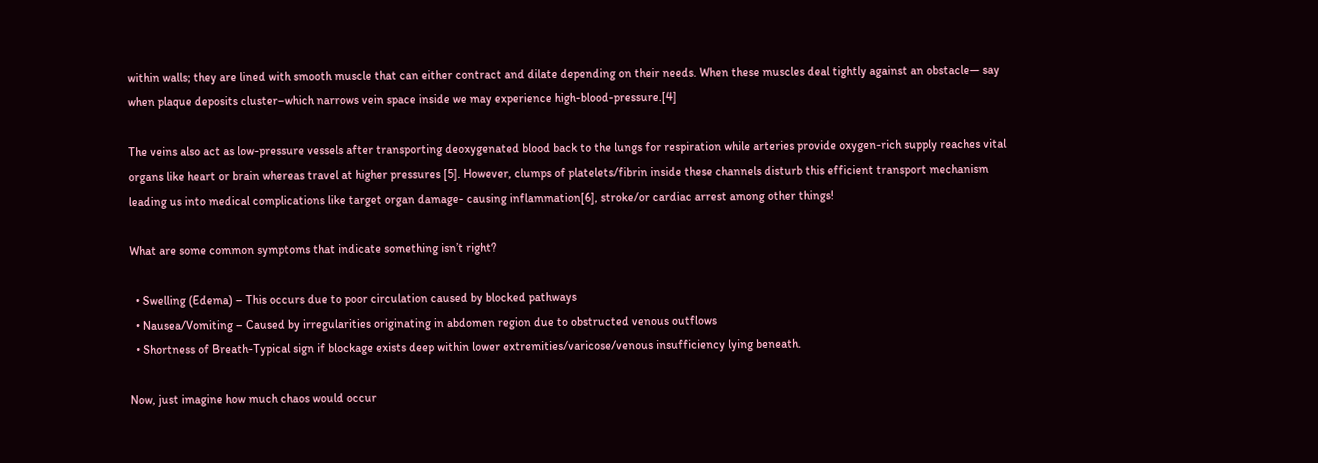within walls; they are lined with smooth muscle that can either contract and dilate depending on their needs. When these muscles deal tightly against an obstacle— say when plaque deposits cluster–which narrows vein space inside we may experience high-blood-pressure.[4]

The veins also act as low-pressure vessels after transporting deoxygenated blood back to the lungs for respiration while arteries provide oxygen-rich supply reaches vital organs like heart or brain whereas travel at higher pressures [5]. However, clumps of platelets/fibrin inside these channels disturb this efficient transport mechanism leading us into medical complications like target organ damage- causing inflammation[6], stroke/or cardiac arrest among other things!

What are some common symptoms that indicate something isn’t right?

  • Swelling (Edema) – This occurs due to poor circulation caused by blocked pathways
  • Nausea/Vomiting – Caused by irregularities originating in abdomen region due to obstructed venous outflows
  • Shortness of Breath-Typical sign if blockage exists deep within lower extremities/varicose/venous insufficiency lying beneath.

Now, just imagine how much chaos would occur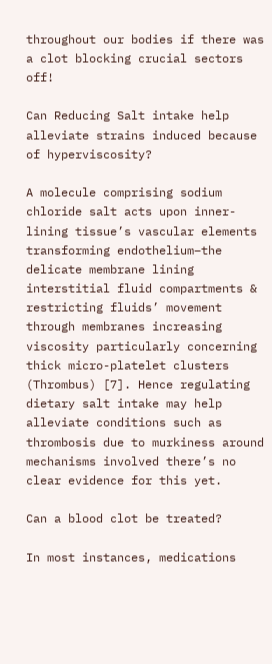throughout our bodies if there was a clot blocking crucial sectors off!

Can Reducing Salt intake help alleviate strains induced because of hyperviscosity?

A molecule comprising sodium chloride salt acts upon inner-lining tissue’s vascular elements transforming endothelium–the delicate membrane lining interstitial fluid compartments & restricting fluids’ movement through membranes increasing viscosity particularly concerning thick micro-platelet clusters (Thrombus) [7]. Hence regulating dietary salt intake may help alleviate conditions such as thrombosis due to murkiness around mechanisms involved there’s no clear evidence for this yet.

Can a blood clot be treated?

In most instances, medications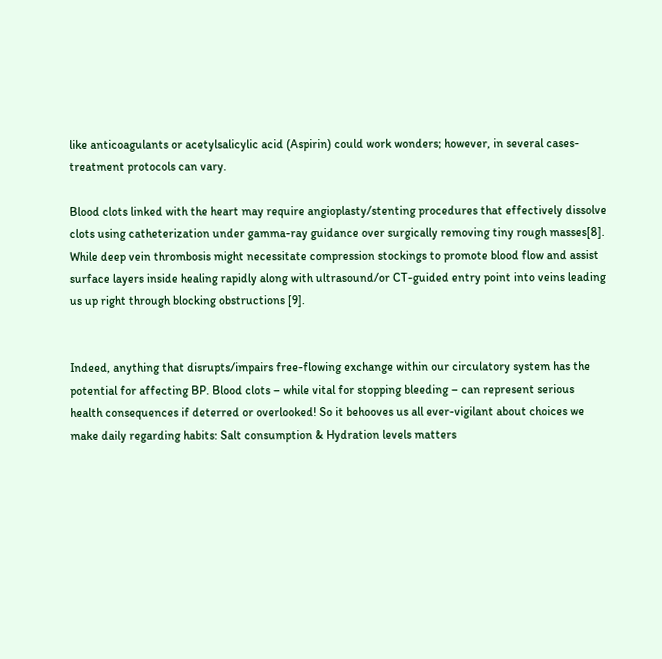like anticoagulants or acetylsalicylic acid (Aspirin) could work wonders; however, in several cases- treatment protocols can vary.

Blood clots linked with the heart may require angioplasty/stenting procedures that effectively dissolve clots using catheterization under gamma-ray guidance over surgically removing tiny rough masses[8]. While deep vein thrombosis might necessitate compression stockings to promote blood flow and assist surface layers inside healing rapidly along with ultrasound/or CT-guided entry point into veins leading us up right through blocking obstructions [9].


Indeed, anything that disrupts/impairs free-flowing exchange within our circulatory system has the potential for affecting BP. Blood clots – while vital for stopping bleeding – can represent serious health consequences if deterred or overlooked! So it behooves us all ever-vigilant about choices we make daily regarding habits: Salt consumption & Hydration levels matters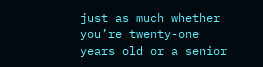just as much whether you’re twenty-one years old or a senior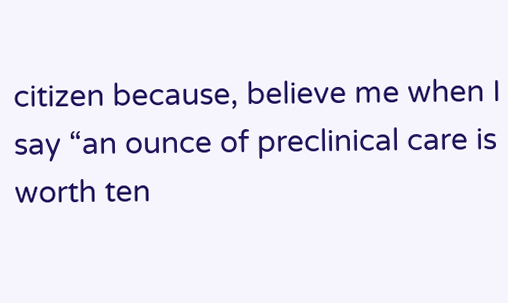citizen because, believe me when I say “an ounce of preclinical care is worth ten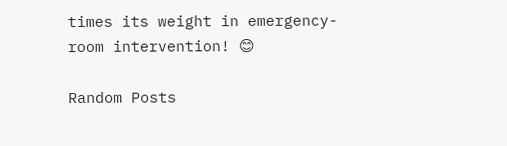times its weight in emergency-room intervention! 😊

Random Posts